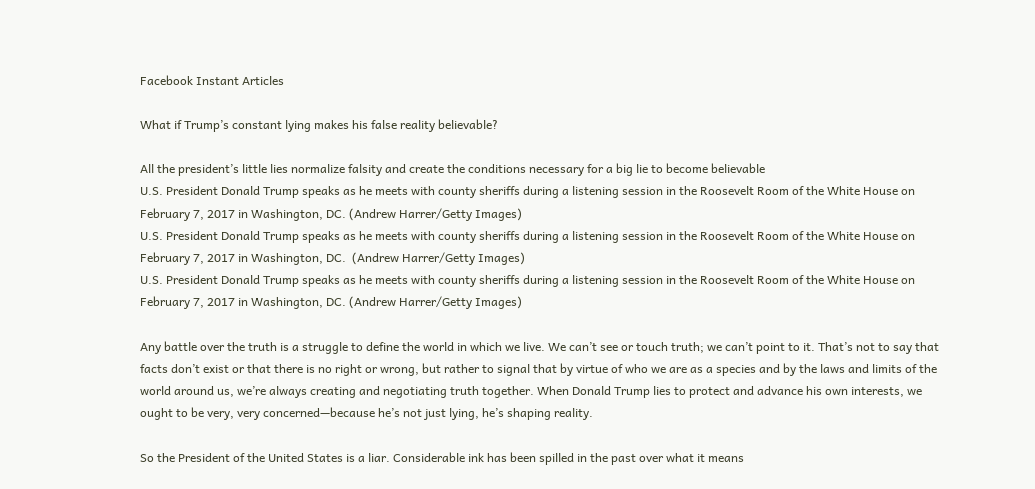Facebook Instant Articles

What if Trump’s constant lying makes his false reality believable?

All the president’s little lies normalize falsity and create the conditions necessary for a big lie to become believable
U.S. President Donald Trump speaks as he meets with county sheriffs during a listening session in the Roosevelt Room of the White House on February 7, 2017 in Washington, DC. (Andrew Harrer/Getty Images)
U.S. President Donald Trump speaks as he meets with county sheriffs during a listening session in the Roosevelt Room of the White House on February 7, 2017 in Washington, DC.  (Andrew Harrer/Getty Images)
U.S. President Donald Trump speaks as he meets with county sheriffs during a listening session in the Roosevelt Room of the White House on February 7, 2017 in Washington, DC. (Andrew Harrer/Getty Images)

Any battle over the truth is a struggle to define the world in which we live. We can’t see or touch truth; we can’t point to it. That’s not to say that facts don’t exist or that there is no right or wrong, but rather to signal that by virtue of who we are as a species and by the laws and limits of the world around us, we’re always creating and negotiating truth together. When Donald Trump lies to protect and advance his own interests, we ought to be very, very concerned—because he’s not just lying, he’s shaping reality.

So the President of the United States is a liar. Considerable ink has been spilled in the past over what it means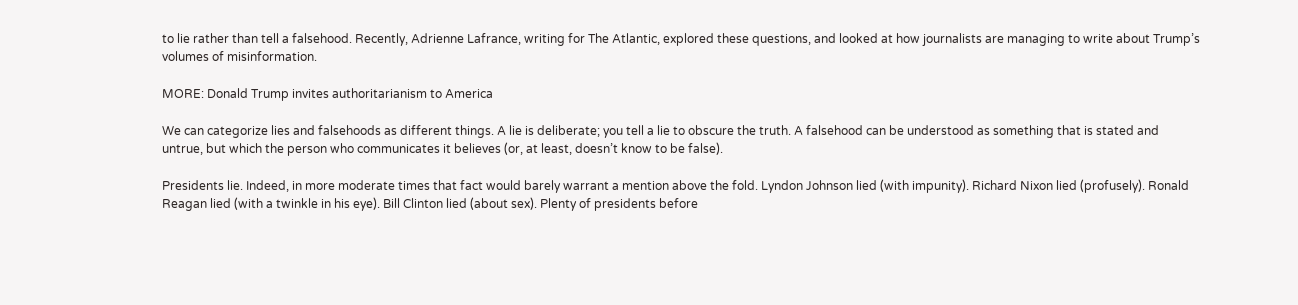to lie rather than tell a falsehood. Recently, Adrienne Lafrance, writing for The Atlantic, explored these questions, and looked at how journalists are managing to write about Trump’s volumes of misinformation.

MORE: Donald Trump invites authoritarianism to America

We can categorize lies and falsehoods as different things. A lie is deliberate; you tell a lie to obscure the truth. A falsehood can be understood as something that is stated and untrue, but which the person who communicates it believes (or, at least, doesn’t know to be false).

Presidents lie. Indeed, in more moderate times that fact would barely warrant a mention above the fold. Lyndon Johnson lied (with impunity). Richard Nixon lied (profusely). Ronald Reagan lied (with a twinkle in his eye). Bill Clinton lied (about sex). Plenty of presidents before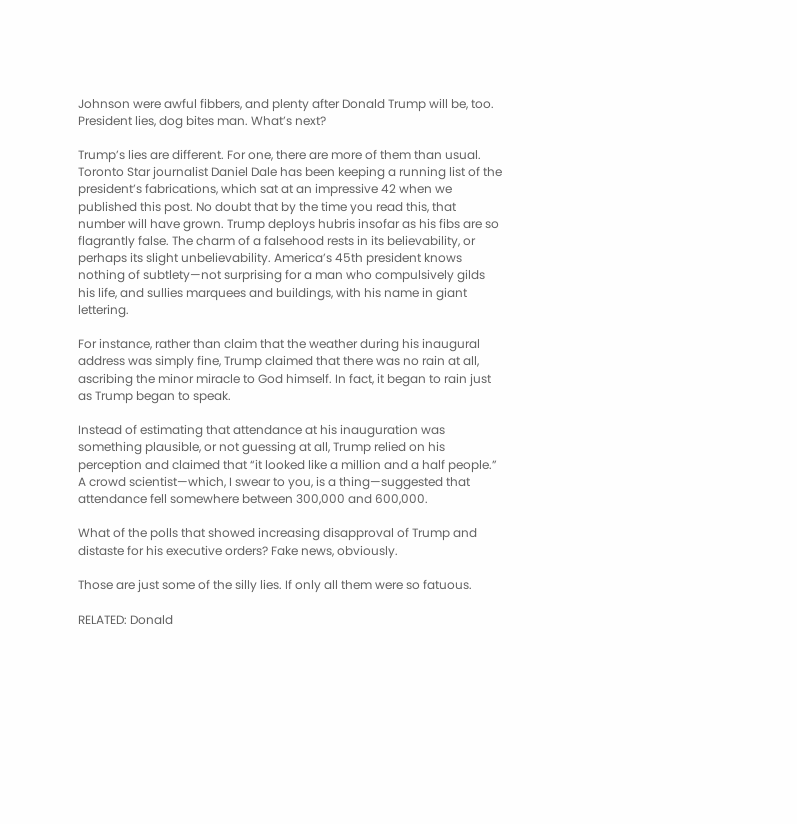Johnson were awful fibbers, and plenty after Donald Trump will be, too. President lies, dog bites man. What’s next?

Trump’s lies are different. For one, there are more of them than usual. Toronto Star journalist Daniel Dale has been keeping a running list of the president’s fabrications, which sat at an impressive 42 when we published this post. No doubt that by the time you read this, that number will have grown. Trump deploys hubris insofar as his fibs are so flagrantly false. The charm of a falsehood rests in its believability, or perhaps its slight unbelievability. America’s 45th president knows nothing of subtlety—not surprising for a man who compulsively gilds his life, and sullies marquees and buildings, with his name in giant lettering.

For instance, rather than claim that the weather during his inaugural address was simply fine, Trump claimed that there was no rain at all, ascribing the minor miracle to God himself. In fact, it began to rain just as Trump began to speak.

Instead of estimating that attendance at his inauguration was something plausible, or not guessing at all, Trump relied on his perception and claimed that “it looked like a million and a half people.” A crowd scientist—which, I swear to you, is a thing—suggested that attendance fell somewhere between 300,000 and 600,000.

What of the polls that showed increasing disapproval of Trump and distaste for his executive orders? Fake news, obviously.

Those are just some of the silly lies. If only all them were so fatuous.

RELATED: Donald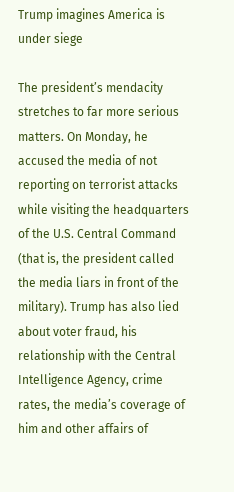Trump imagines America is under siege

The president’s mendacity stretches to far more serious matters. On Monday, he accused the media of not reporting on terrorist attacks while visiting the headquarters of the U.S. Central Command (that is, the president called the media liars in front of the military). Trump has also lied about voter fraud, his relationship with the Central Intelligence Agency, crime rates, the media’s coverage of him and other affairs of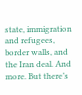state, immigration and refugees, border walls, and the Iran deal. And more. But there’s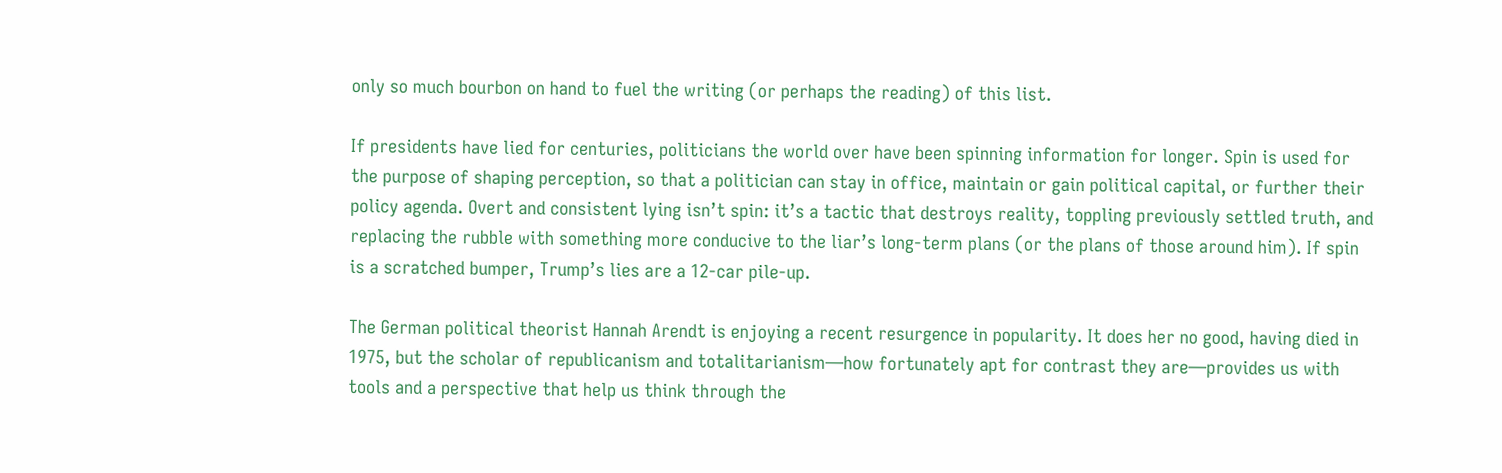only so much bourbon on hand to fuel the writing (or perhaps the reading) of this list.

If presidents have lied for centuries, politicians the world over have been spinning information for longer. Spin is used for the purpose of shaping perception, so that a politician can stay in office, maintain or gain political capital, or further their policy agenda. Overt and consistent lying isn’t spin: it’s a tactic that destroys reality, toppling previously settled truth, and replacing the rubble with something more conducive to the liar’s long-term plans (or the plans of those around him). If spin is a scratched bumper, Trump’s lies are a 12-car pile-up.

The German political theorist Hannah Arendt is enjoying a recent resurgence in popularity. It does her no good, having died in 1975, but the scholar of republicanism and totalitarianism—how fortunately apt for contrast they are—provides us with tools and a perspective that help us think through the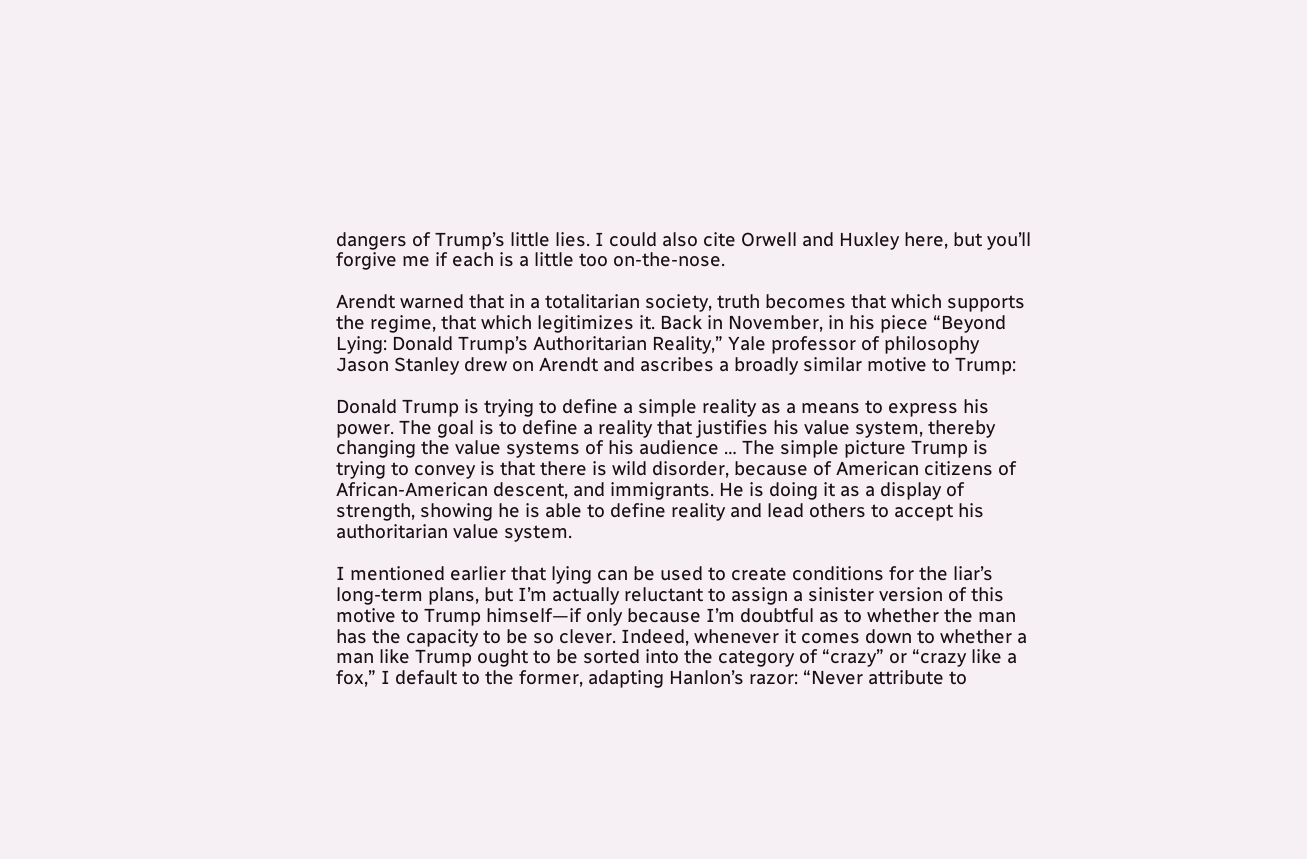dangers of Trump’s little lies. I could also cite Orwell and Huxley here, but you’ll forgive me if each is a little too on-the-nose.

Arendt warned that in a totalitarian society, truth becomes that which supports the regime, that which legitimizes it. Back in November, in his piece “Beyond Lying: Donald Trump’s Authoritarian Reality,” Yale professor of philosophy Jason Stanley drew on Arendt and ascribes a broadly similar motive to Trump:

Donald Trump is trying to define a simple reality as a means to express his power. The goal is to define a reality that justifies his value system, thereby changing the value systems of his audience … The simple picture Trump is trying to convey is that there is wild disorder, because of American citizens of African-American descent, and immigrants. He is doing it as a display of strength, showing he is able to define reality and lead others to accept his authoritarian value system.

I mentioned earlier that lying can be used to create conditions for the liar’s long-term plans, but I’m actually reluctant to assign a sinister version of this motive to Trump himself—if only because I’m doubtful as to whether the man has the capacity to be so clever. Indeed, whenever it comes down to whether a man like Trump ought to be sorted into the category of “crazy” or “crazy like a fox,” I default to the former, adapting Hanlon’s razor: “Never attribute to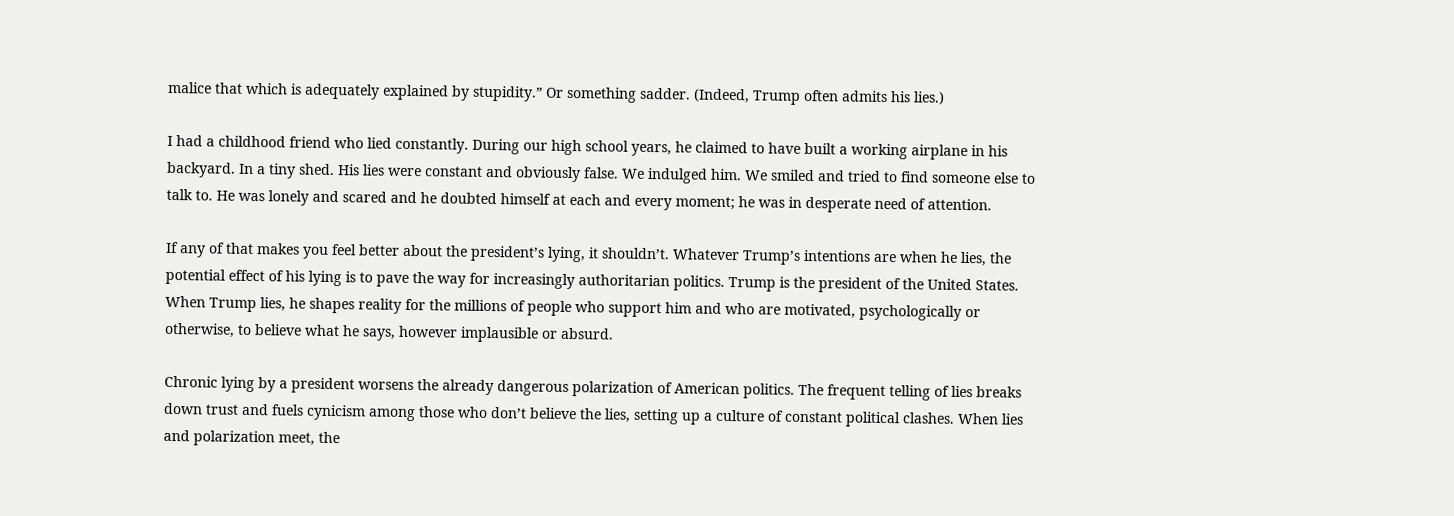malice that which is adequately explained by stupidity.” Or something sadder. (Indeed, Trump often admits his lies.)

I had a childhood friend who lied constantly. During our high school years, he claimed to have built a working airplane in his backyard. In a tiny shed. His lies were constant and obviously false. We indulged him. We smiled and tried to find someone else to talk to. He was lonely and scared and he doubted himself at each and every moment; he was in desperate need of attention.

If any of that makes you feel better about the president’s lying, it shouldn’t. Whatever Trump’s intentions are when he lies, the potential effect of his lying is to pave the way for increasingly authoritarian politics. Trump is the president of the United States. When Trump lies, he shapes reality for the millions of people who support him and who are motivated, psychologically or otherwise, to believe what he says, however implausible or absurd.

Chronic lying by a president worsens the already dangerous polarization of American politics. The frequent telling of lies breaks down trust and fuels cynicism among those who don’t believe the lies, setting up a culture of constant political clashes. When lies and polarization meet, the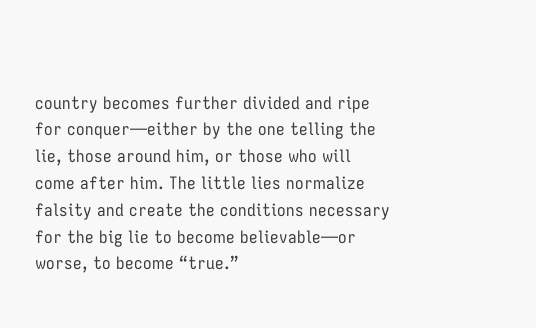country becomes further divided and ripe for conquer—either by the one telling the lie, those around him, or those who will come after him. The little lies normalize falsity and create the conditions necessary for the big lie to become believable—or worse, to become “true.”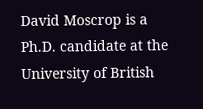David Moscrop is a Ph.D. candidate at the University of British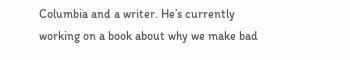Columbia and a writer. He’s currently working on a book about why we make bad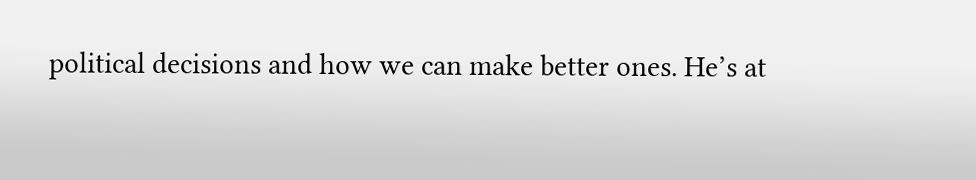political decisions and how we can make better ones. He’s at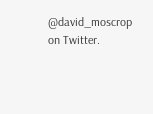@david_moscrop on Twitter.